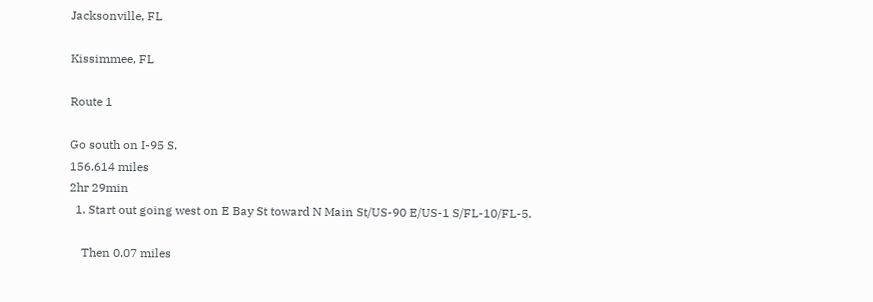Jacksonville, FL

Kissimmee, FL

Route 1

Go south on I-95 S.
156.614 miles
2hr 29min
  1. Start out going west on E Bay St toward N Main St/US-90 E/US-1 S/FL-10/FL-5.

    Then 0.07 miles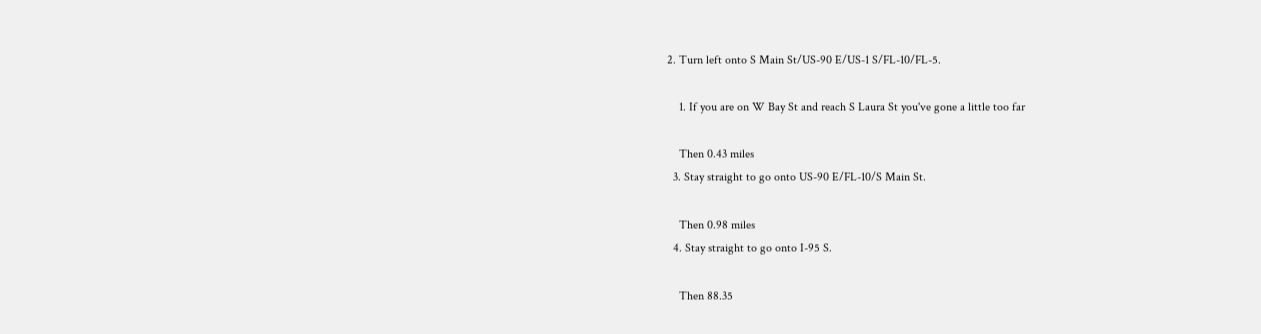2. Turn left onto S Main St/US-90 E/US-1 S/FL-10/FL-5.

    1. If you are on W Bay St and reach S Laura St you've gone a little too far

    Then 0.43 miles
  3. Stay straight to go onto US-90 E/FL-10/S Main St.

    Then 0.98 miles
  4. Stay straight to go onto I-95 S.

    Then 88.35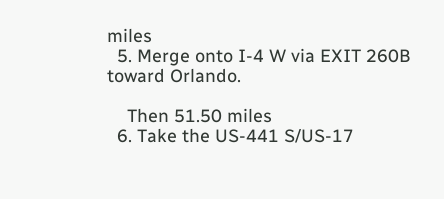miles
  5. Merge onto I-4 W via EXIT 260B toward Orlando.

    Then 51.50 miles
  6. Take the US-441 S/US-17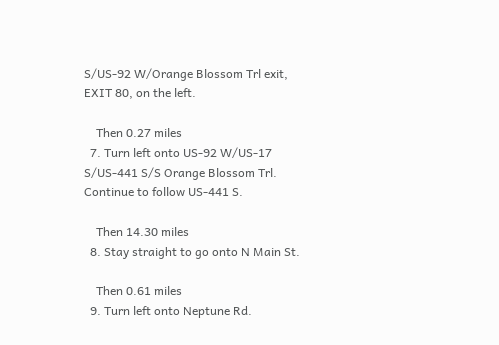S/US-92 W/Orange Blossom Trl exit, EXIT 80, on the left.

    Then 0.27 miles
  7. Turn left onto US-92 W/US-17 S/US-441 S/S Orange Blossom Trl. Continue to follow US-441 S.

    Then 14.30 miles
  8. Stay straight to go onto N Main St.

    Then 0.61 miles
  9. Turn left onto Neptune Rd.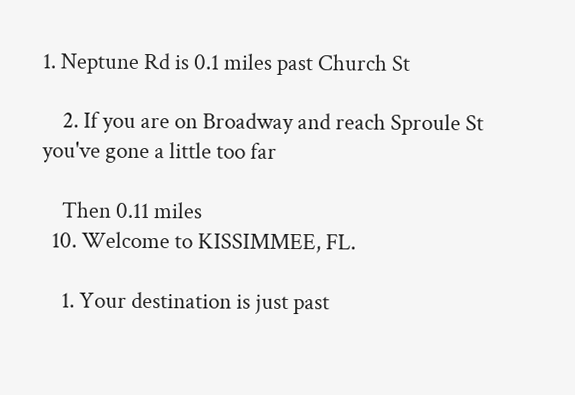1. Neptune Rd is 0.1 miles past Church St

    2. If you are on Broadway and reach Sproule St you've gone a little too far

    Then 0.11 miles
  10. Welcome to KISSIMMEE, FL.

    1. Your destination is just past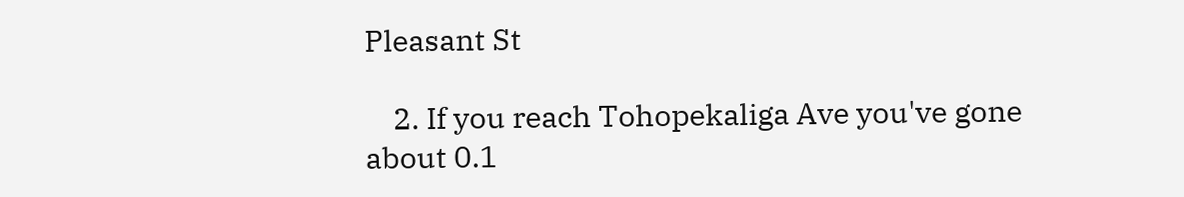Pleasant St

    2. If you reach Tohopekaliga Ave you've gone about 0.1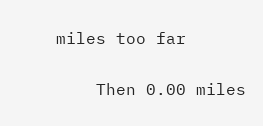miles too far

    Then 0.00 miles